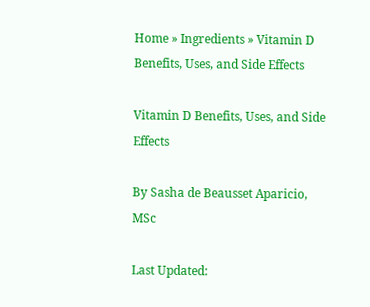Home » Ingredients » Vitamin D Benefits, Uses, and Side Effects

Vitamin D Benefits, Uses, and Side Effects

By Sasha de Beausset Aparicio, MSc

Last Updated: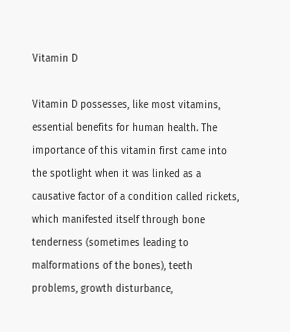Vitamin D

Vitamin D possesses, like most vitamins, essential benefits for human health. The importance of this vitamin first came into the spotlight when it was linked as a causative factor of a condition called rickets, which manifested itself through bone tenderness (sometimes leading to malformations of the bones), teeth problems, growth disturbance,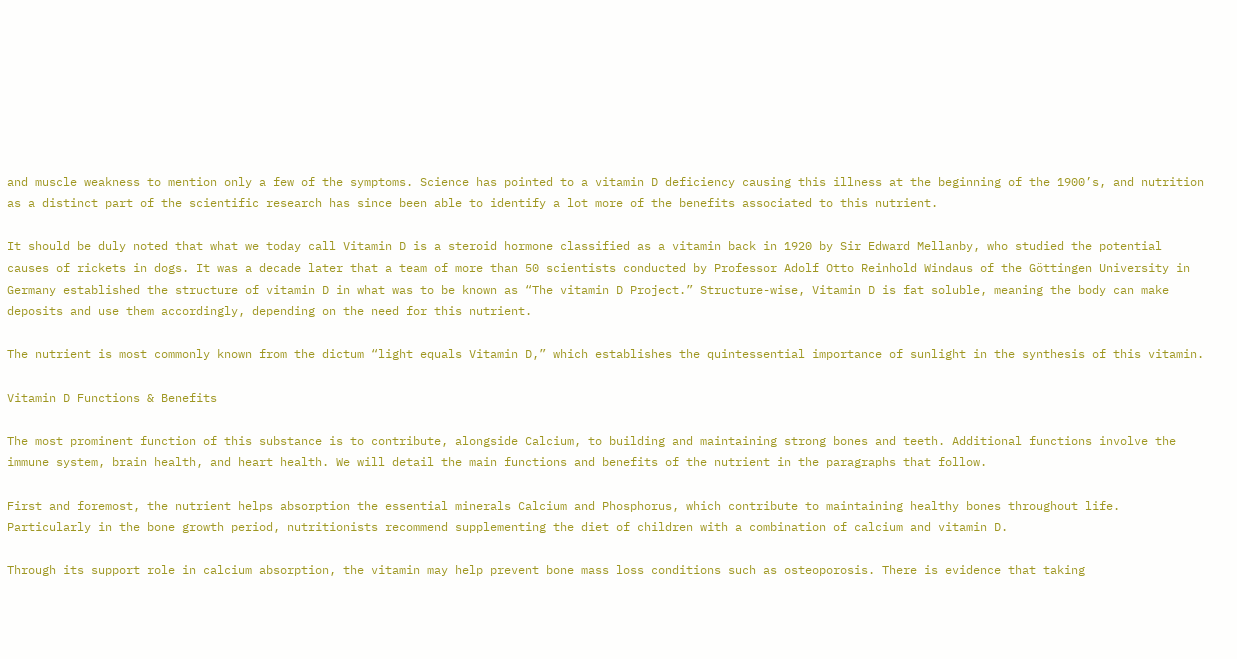and muscle weakness to mention only a few of the symptoms. Science has pointed to a vitamin D deficiency causing this illness at the beginning of the 1900’s, and nutrition as a distinct part of the scientific research has since been able to identify a lot more of the benefits associated to this nutrient.

It should be duly noted that what we today call Vitamin D is a steroid hormone classified as a vitamin back in 1920 by Sir Edward Mellanby, who studied the potential causes of rickets in dogs. It was a decade later that a team of more than 50 scientists conducted by Professor Adolf Otto Reinhold Windaus of the Göttingen University in Germany established the structure of vitamin D in what was to be known as “The vitamin D Project.” Structure-wise, Vitamin D is fat soluble, meaning the body can make deposits and use them accordingly, depending on the need for this nutrient.

The nutrient is most commonly known from the dictum “light equals Vitamin D,” which establishes the quintessential importance of sunlight in the synthesis of this vitamin.

Vitamin D Functions & Benefits

The most prominent function of this substance is to contribute, alongside Calcium, to building and maintaining strong bones and teeth. Additional functions involve the immune system, brain health, and heart health. We will detail the main functions and benefits of the nutrient in the paragraphs that follow.

First and foremost, the nutrient helps absorption the essential minerals Calcium and Phosphorus, which contribute to maintaining healthy bones throughout life. Particularly in the bone growth period, nutritionists recommend supplementing the diet of children with a combination of calcium and vitamin D.

Through its support role in calcium absorption, the vitamin may help prevent bone mass loss conditions such as osteoporosis. There is evidence that taking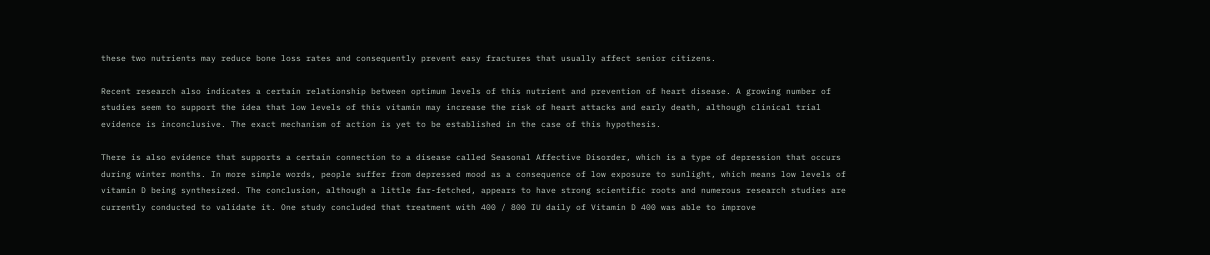these two nutrients may reduce bone loss rates and consequently prevent easy fractures that usually affect senior citizens.

Recent research also indicates a certain relationship between optimum levels of this nutrient and prevention of heart disease. A growing number of studies seem to support the idea that low levels of this vitamin may increase the risk of heart attacks and early death, although clinical trial evidence is inconclusive. The exact mechanism of action is yet to be established in the case of this hypothesis.

There is also evidence that supports a certain connection to a disease called Seasonal Affective Disorder, which is a type of depression that occurs during winter months. In more simple words, people suffer from depressed mood as a consequence of low exposure to sunlight, which means low levels of vitamin D being synthesized. The conclusion, although a little far-fetched, appears to have strong scientific roots and numerous research studies are currently conducted to validate it. One study concluded that treatment with 400 / 800 IU daily of Vitamin D 400 was able to improve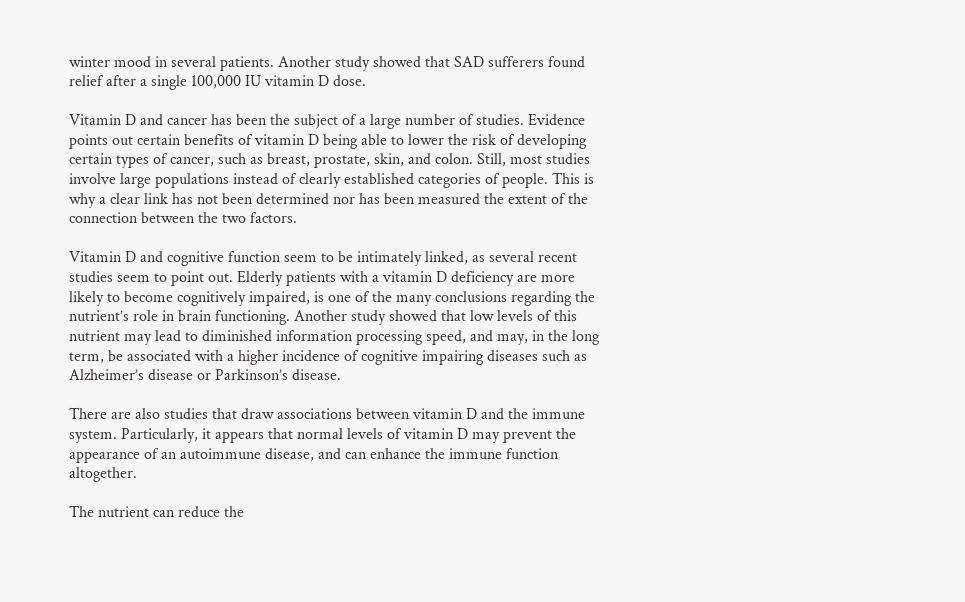winter mood in several patients. Another study showed that SAD sufferers found relief after a single 100,000 IU vitamin D dose.

Vitamin D and cancer has been the subject of a large number of studies. Evidence points out certain benefits of vitamin D being able to lower the risk of developing certain types of cancer, such as breast, prostate, skin, and colon. Still, most studies involve large populations instead of clearly established categories of people. This is why a clear link has not been determined nor has been measured the extent of the connection between the two factors.

Vitamin D and cognitive function seem to be intimately linked, as several recent studies seem to point out. Elderly patients with a vitamin D deficiency are more likely to become cognitively impaired, is one of the many conclusions regarding the nutrient’s role in brain functioning. Another study showed that low levels of this nutrient may lead to diminished information processing speed, and may, in the long term, be associated with a higher incidence of cognitive impairing diseases such as Alzheimer’s disease or Parkinson’s disease.

There are also studies that draw associations between vitamin D and the immune system. Particularly, it appears that normal levels of vitamin D may prevent the appearance of an autoimmune disease, and can enhance the immune function altogether.

The nutrient can reduce the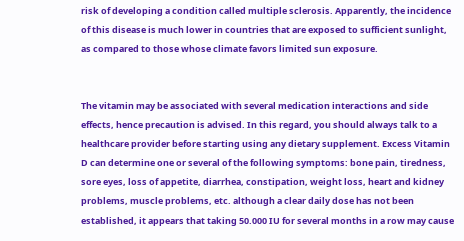risk of developing a condition called multiple sclerosis. Apparently, the incidence of this disease is much lower in countries that are exposed to sufficient sunlight, as compared to those whose climate favors limited sun exposure.


The vitamin may be associated with several medication interactions and side effects, hence precaution is advised. In this regard, you should always talk to a healthcare provider before starting using any dietary supplement. Excess Vitamin D can determine one or several of the following symptoms: bone pain, tiredness, sore eyes, loss of appetite, diarrhea, constipation, weight loss, heart and kidney problems, muscle problems, etc. although a clear daily dose has not been established, it appears that taking 50.000 IU for several months in a row may cause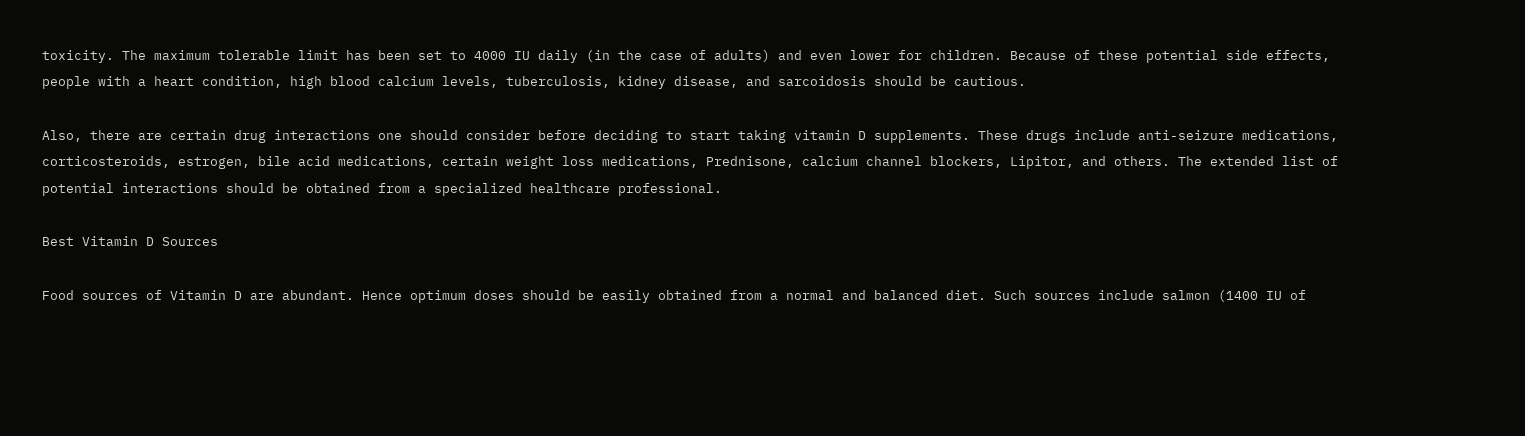toxicity. The maximum tolerable limit has been set to 4000 IU daily (in the case of adults) and even lower for children. Because of these potential side effects, people with a heart condition, high blood calcium levels, tuberculosis, kidney disease, and sarcoidosis should be cautious.

Also, there are certain drug interactions one should consider before deciding to start taking vitamin D supplements. These drugs include anti-seizure medications, corticosteroids, estrogen, bile acid medications, certain weight loss medications, Prednisone, calcium channel blockers, Lipitor, and others. The extended list of potential interactions should be obtained from a specialized healthcare professional.

Best Vitamin D Sources

Food sources of Vitamin D are abundant. Hence optimum doses should be easily obtained from a normal and balanced diet. Such sources include salmon (1400 IU of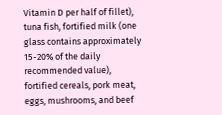Vitamin D per half of fillet), tuna fish, fortified milk (one glass contains approximately 15-20% of the daily recommended value), fortified cereals, pork meat, eggs, mushrooms, and beef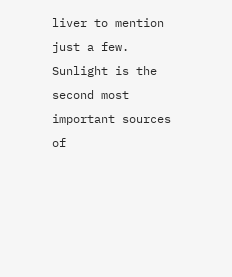liver to mention just a few. Sunlight is the second most important sources of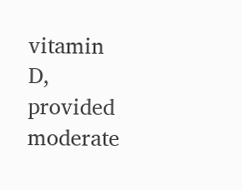vitamin D, provided moderate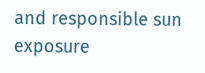and responsible sun exposure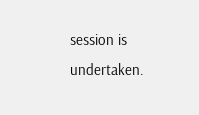session is undertaken.